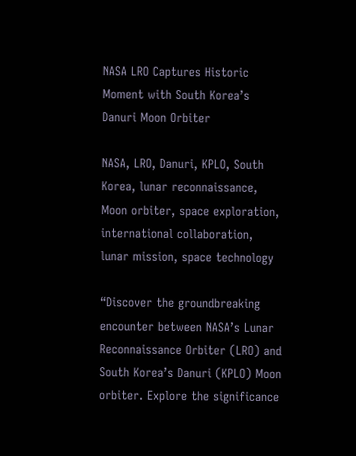NASA LRO Captures Historic Moment with South Korea’s Danuri Moon Orbiter

NASA, LRO, Danuri, KPLO, South Korea, lunar reconnaissance, Moon orbiter, space exploration, international collaboration, lunar mission, space technology

“Discover the groundbreaking encounter between NASA’s Lunar Reconnaissance Orbiter (LRO) and South Korea’s Danuri (KPLO) Moon orbiter. Explore the significance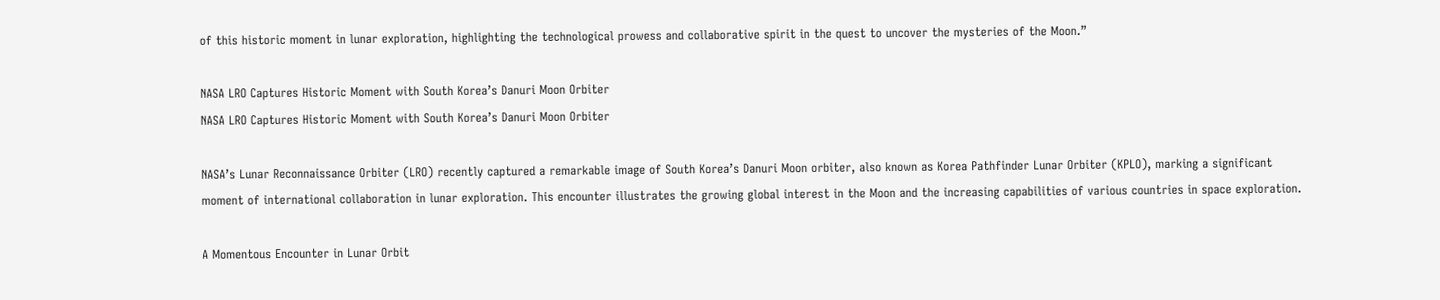of this historic moment in lunar exploration, highlighting the technological prowess and collaborative spirit in the quest to uncover the mysteries of the Moon.”

NASA LRO Captures Historic Moment with South Korea’s Danuri Moon Orbiter
NASA LRO Captures Historic Moment with South Korea’s Danuri Moon Orbiter

NASA’s Lunar Reconnaissance Orbiter (LRO) recently captured a remarkable image of South Korea’s Danuri Moon orbiter, also known as Korea Pathfinder Lunar Orbiter (KPLO), marking a significant moment of international collaboration in lunar exploration. This encounter illustrates the growing global interest in the Moon and the increasing capabilities of various countries in space exploration.

A Momentous Encounter in Lunar Orbit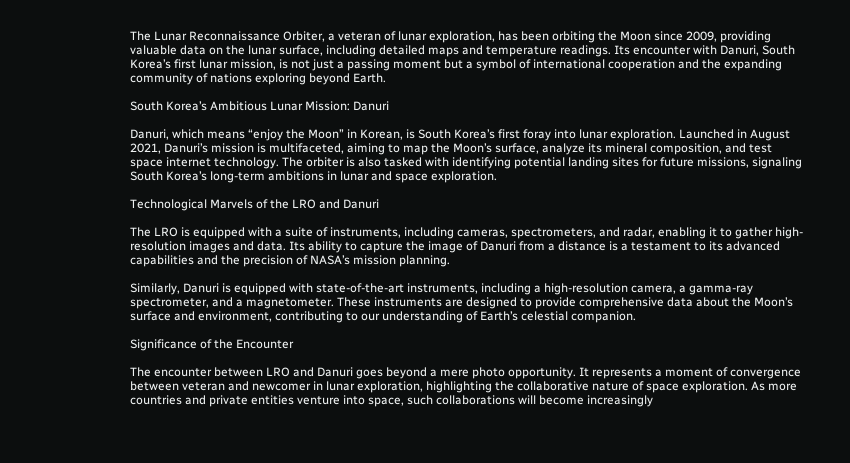The Lunar Reconnaissance Orbiter, a veteran of lunar exploration, has been orbiting the Moon since 2009, providing valuable data on the lunar surface, including detailed maps and temperature readings. Its encounter with Danuri, South Korea’s first lunar mission, is not just a passing moment but a symbol of international cooperation and the expanding community of nations exploring beyond Earth.

South Korea’s Ambitious Lunar Mission: Danuri

Danuri, which means “enjoy the Moon” in Korean, is South Korea’s first foray into lunar exploration. Launched in August 2021, Danuri’s mission is multifaceted, aiming to map the Moon’s surface, analyze its mineral composition, and test space internet technology. The orbiter is also tasked with identifying potential landing sites for future missions, signaling South Korea’s long-term ambitions in lunar and space exploration.

Technological Marvels of the LRO and Danuri

The LRO is equipped with a suite of instruments, including cameras, spectrometers, and radar, enabling it to gather high-resolution images and data. Its ability to capture the image of Danuri from a distance is a testament to its advanced capabilities and the precision of NASA’s mission planning.

Similarly, Danuri is equipped with state-of-the-art instruments, including a high-resolution camera, a gamma-ray spectrometer, and a magnetometer. These instruments are designed to provide comprehensive data about the Moon’s surface and environment, contributing to our understanding of Earth’s celestial companion.

Significance of the Encounter

The encounter between LRO and Danuri goes beyond a mere photo opportunity. It represents a moment of convergence between veteran and newcomer in lunar exploration, highlighting the collaborative nature of space exploration. As more countries and private entities venture into space, such collaborations will become increasingly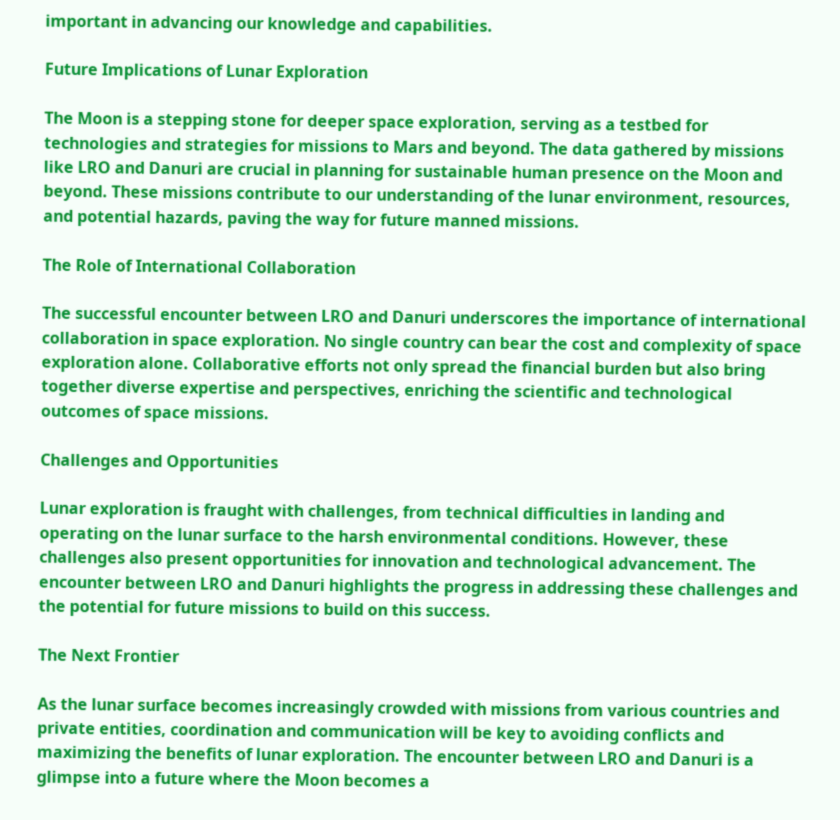important in advancing our knowledge and capabilities.

Future Implications of Lunar Exploration

The Moon is a stepping stone for deeper space exploration, serving as a testbed for technologies and strategies for missions to Mars and beyond. The data gathered by missions like LRO and Danuri are crucial in planning for sustainable human presence on the Moon and beyond. These missions contribute to our understanding of the lunar environment, resources, and potential hazards, paving the way for future manned missions.

The Role of International Collaboration

The successful encounter between LRO and Danuri underscores the importance of international collaboration in space exploration. No single country can bear the cost and complexity of space exploration alone. Collaborative efforts not only spread the financial burden but also bring together diverse expertise and perspectives, enriching the scientific and technological outcomes of space missions.

Challenges and Opportunities

Lunar exploration is fraught with challenges, from technical difficulties in landing and operating on the lunar surface to the harsh environmental conditions. However, these challenges also present opportunities for innovation and technological advancement. The encounter between LRO and Danuri highlights the progress in addressing these challenges and the potential for future missions to build on this success.

The Next Frontier

As the lunar surface becomes increasingly crowded with missions from various countries and private entities, coordination and communication will be key to avoiding conflicts and maximizing the benefits of lunar exploration. The encounter between LRO and Danuri is a glimpse into a future where the Moon becomes a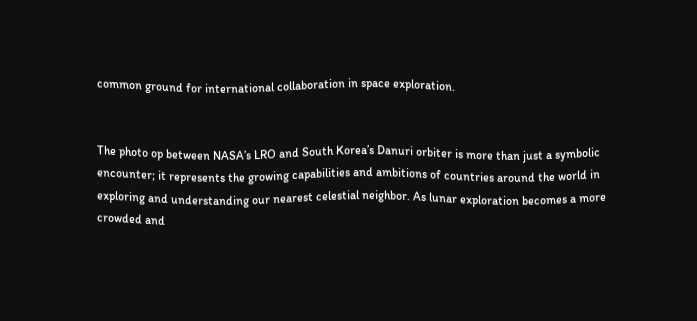common ground for international collaboration in space exploration.


The photo op between NASA’s LRO and South Korea’s Danuri orbiter is more than just a symbolic encounter; it represents the growing capabilities and ambitions of countries around the world in exploring and understanding our nearest celestial neighbor. As lunar exploration becomes a more crowded and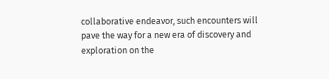collaborative endeavor, such encounters will pave the way for a new era of discovery and exploration on the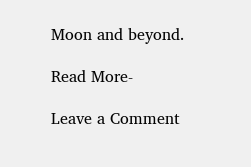Moon and beyond.

Read More-

Leave a Comment